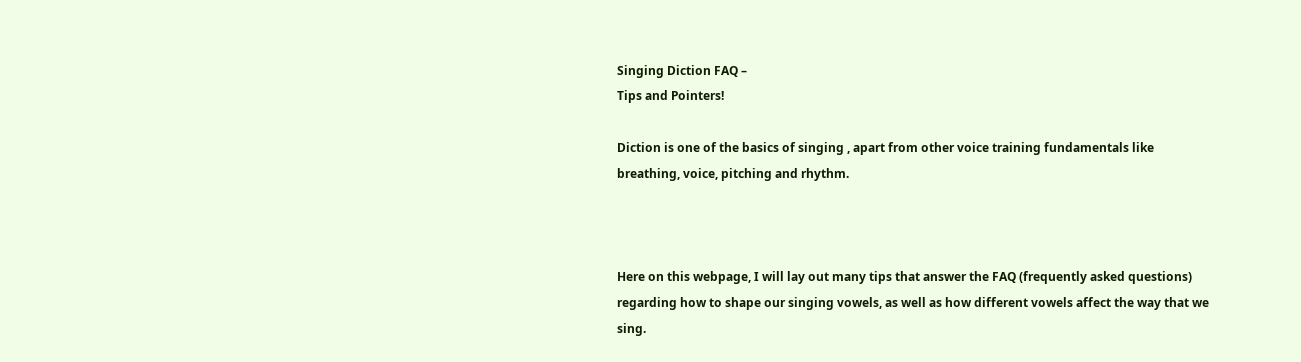Singing Diction FAQ –
Tips and Pointers!

Diction is one of the basics of singing , apart from other voice training fundamentals like breathing, voice, pitching and rhythm.



Here on this webpage, I will lay out many tips that answer the FAQ (frequently asked questions) regarding how to shape our singing vowels, as well as how different vowels affect the way that we sing.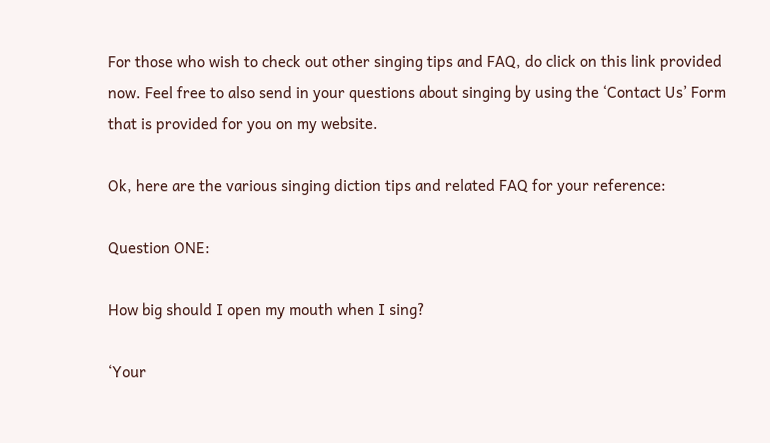For those who wish to check out other singing tips and FAQ, do click on this link provided now. Feel free to also send in your questions about singing by using the ‘Contact Us’ Form that is provided for you on my website.

Ok, here are the various singing diction tips and related FAQ for your reference:

Question ONE:

How big should I open my mouth when I sing?

‘Your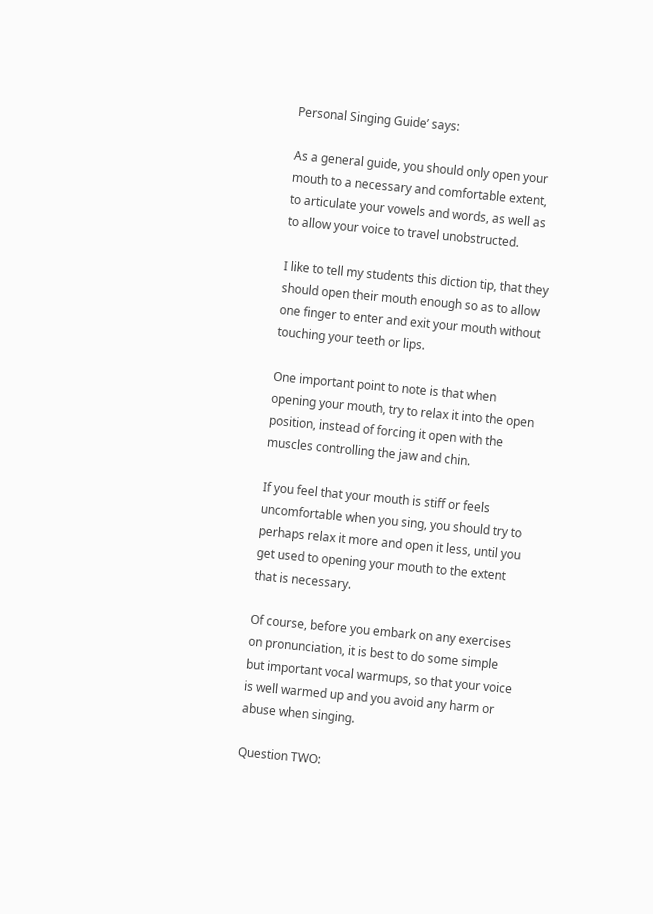Personal Singing Guide’ says:

As a general guide, you should only open your mouth to a necessary and comfortable extent, to articulate your vowels and words, as well as to allow your voice to travel unobstructed.

I like to tell my students this diction tip, that they should open their mouth enough so as to allow one finger to enter and exit your mouth without touching your teeth or lips.

One important point to note is that when opening your mouth, try to relax it into the open position, instead of forcing it open with the muscles controlling the jaw and chin.

If you feel that your mouth is stiff or feels uncomfortable when you sing, you should try to perhaps relax it more and open it less, until you get used to opening your mouth to the extent that is necessary.

Of course, before you embark on any exercises on pronunciation, it is best to do some simple but important vocal warmups, so that your voice is well warmed up and you avoid any harm or abuse when singing.

Question TWO: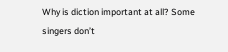Why is diction important at all? Some singers don’t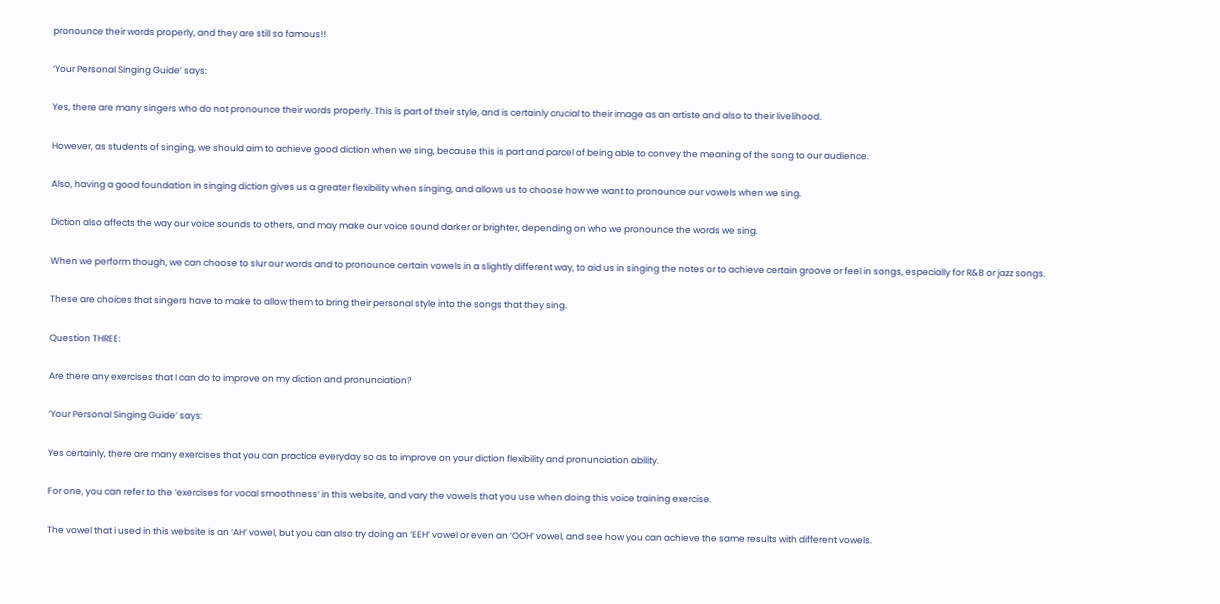pronounce their words properly, and they are still so famous!!

‘Your Personal Singing Guide’ says:

Yes, there are many singers who do not pronounce their words properly. This is part of their style, and is certainly crucial to their image as an artiste and also to their livelihood.

However, as students of singing, we should aim to achieve good diction when we sing, because this is part and parcel of being able to convey the meaning of the song to our audience.

Also, having a good foundation in singing diction gives us a greater flexibility when singing, and allows us to choose how we want to pronounce our vowels when we sing.

Diction also affects the way our voice sounds to others, and may make our voice sound darker or brighter, depending on who we pronounce the words we sing.

When we perform though, we can choose to slur our words and to pronounce certain vowels in a slightly different way, to aid us in singing the notes or to achieve certain groove or feel in songs, especially for R&B or jazz songs.

These are choices that singers have to make to allow them to bring their personal style into the songs that they sing.

Question THREE:

Are there any exercises that I can do to improve on my diction and pronunciation?

‘Your Personal Singing Guide’ says:

Yes certainly, there are many exercises that you can practice everyday so as to improve on your diction flexibility and pronunciation ability.

For one, you can refer to the ‘exercises for vocal smoothness’ in this website, and vary the vowels that you use when doing this voice training exercise.

The vowel that i used in this website is an ‘AH’ vowel, but you can also try doing an ‘EEH’ vowel or even an ‘OOH’ vowel, and see how you can achieve the same results with different vowels.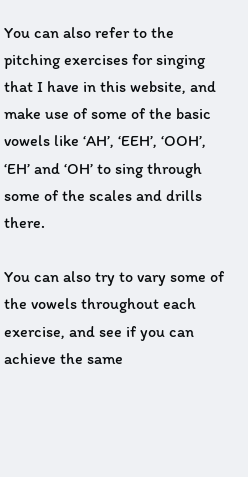You can also refer to the pitching exercises for singing that I have in this website, and make use of some of the basic vowels like ‘AH’, ‘EEH’, ‘OOH’, ‘EH’ and ‘OH’ to sing through some of the scales and drills there.

You can also try to vary some of the vowels throughout each exercise, and see if you can achieve the same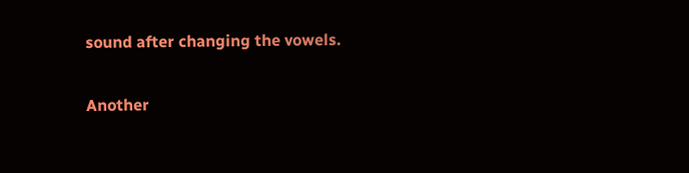sound after changing the vowels.

Another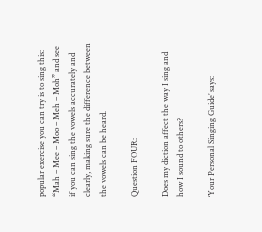popular exercise you can try is to sing this: “Mah – Mee – Moo – Meh – Moh” and see if you can sing the vowels accurately and clearly, making sure the difference between the vowels can be heard.

Question FOUR:

Does my diction affect the way I sing and how I sound to others?

‘Your Personal Singing Guide’ says: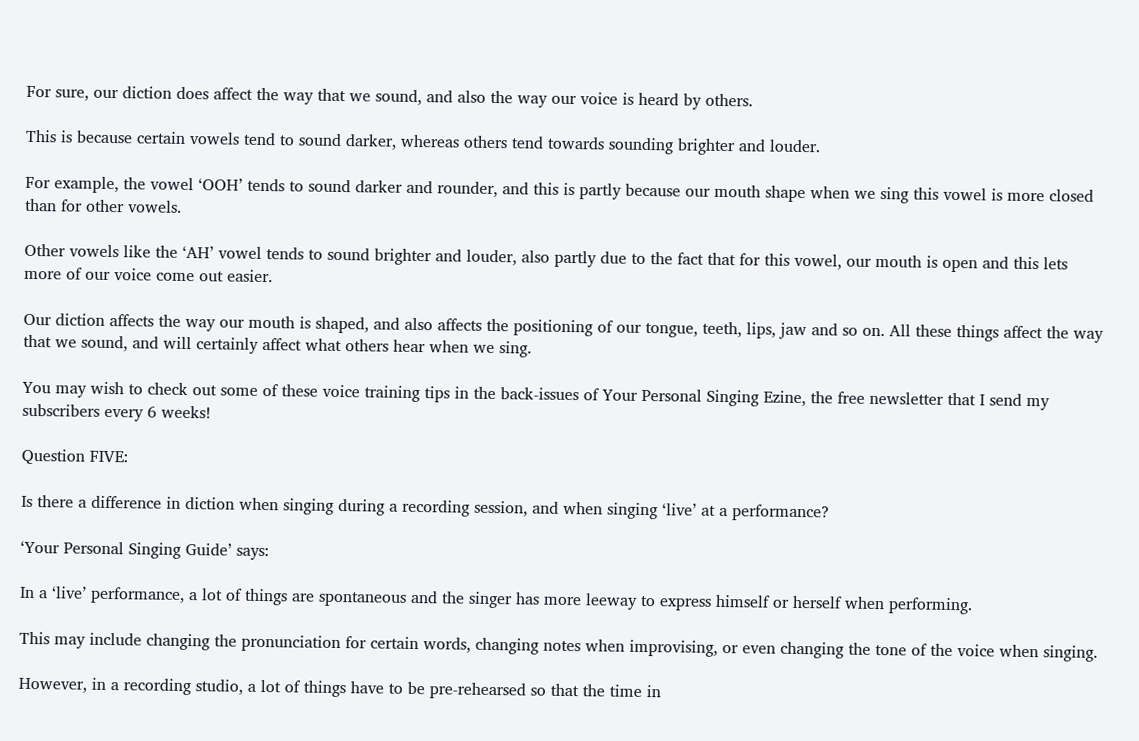For sure, our diction does affect the way that we sound, and also the way our voice is heard by others.

This is because certain vowels tend to sound darker, whereas others tend towards sounding brighter and louder.

For example, the vowel ‘OOH’ tends to sound darker and rounder, and this is partly because our mouth shape when we sing this vowel is more closed than for other vowels.

Other vowels like the ‘AH’ vowel tends to sound brighter and louder, also partly due to the fact that for this vowel, our mouth is open and this lets more of our voice come out easier.

Our diction affects the way our mouth is shaped, and also affects the positioning of our tongue, teeth, lips, jaw and so on. All these things affect the way that we sound, and will certainly affect what others hear when we sing.

You may wish to check out some of these voice training tips in the back-issues of Your Personal Singing Ezine, the free newsletter that I send my subscribers every 6 weeks!

Question FIVE:

Is there a difference in diction when singing during a recording session, and when singing ‘live’ at a performance?

‘Your Personal Singing Guide’ says:

In a ‘live’ performance, a lot of things are spontaneous and the singer has more leeway to express himself or herself when performing.

This may include changing the pronunciation for certain words, changing notes when improvising, or even changing the tone of the voice when singing.

However, in a recording studio, a lot of things have to be pre-rehearsed so that the time in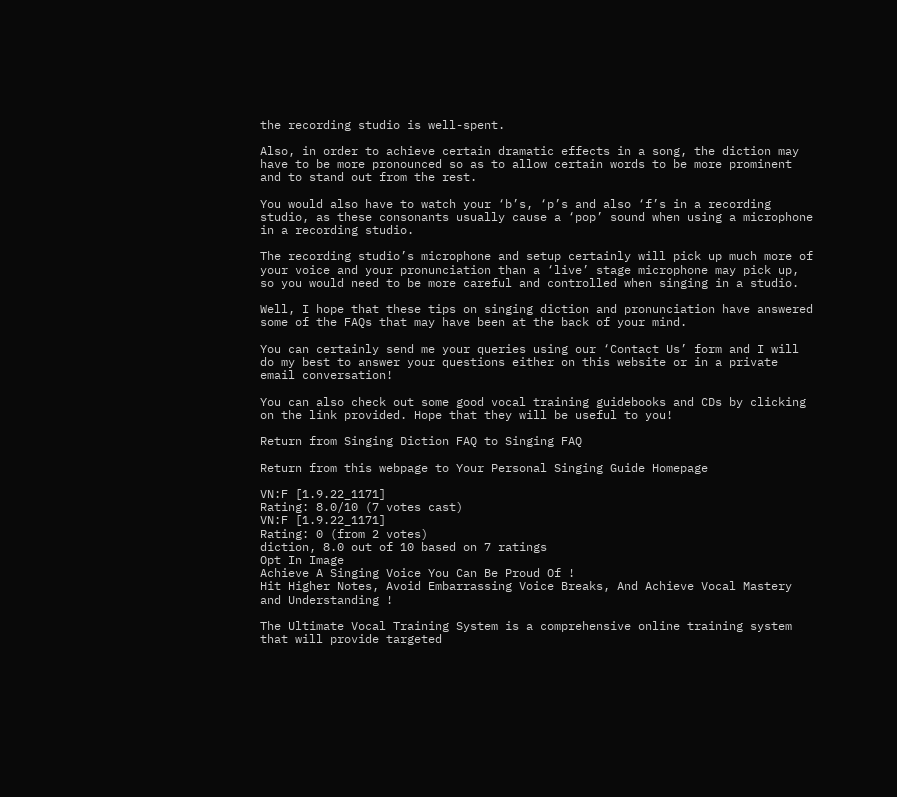the recording studio is well-spent.

Also, in order to achieve certain dramatic effects in a song, the diction may have to be more pronounced so as to allow certain words to be more prominent and to stand out from the rest.

You would also have to watch your ‘b’s, ‘p’s and also ‘f’s in a recording studio, as these consonants usually cause a ‘pop’ sound when using a microphone in a recording studio.

The recording studio’s microphone and setup certainly will pick up much more of your voice and your pronunciation than a ‘live’ stage microphone may pick up, so you would need to be more careful and controlled when singing in a studio.

Well, I hope that these tips on singing diction and pronunciation have answered some of the FAQs that may have been at the back of your mind.

You can certainly send me your queries using our ‘Contact Us’ form and I will do my best to answer your questions either on this website or in a private email conversation!

You can also check out some good vocal training guidebooks and CDs by clicking on the link provided. Hope that they will be useful to you!

Return from Singing Diction FAQ to Singing FAQ

Return from this webpage to Your Personal Singing Guide Homepage

VN:F [1.9.22_1171]
Rating: 8.0/10 (7 votes cast)
VN:F [1.9.22_1171]
Rating: 0 (from 2 votes)
diction, 8.0 out of 10 based on 7 ratings
Opt In Image
Achieve A Singing Voice You Can Be Proud Of !
Hit Higher Notes, Avoid Embarrassing Voice Breaks, And Achieve Vocal Mastery and Understanding !

The Ultimate Vocal Training System is a comprehensive online training system that will provide targeted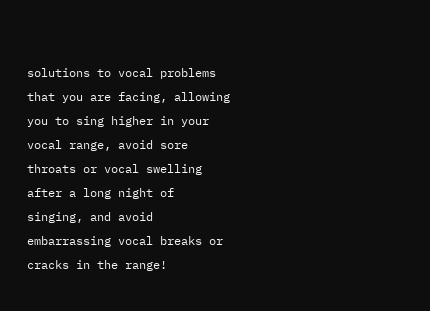solutions to vocal problems that you are facing, allowing you to sing higher in your vocal range, avoid sore throats or vocal swelling after a long night of singing, and avoid embarrassing vocal breaks or cracks in the range!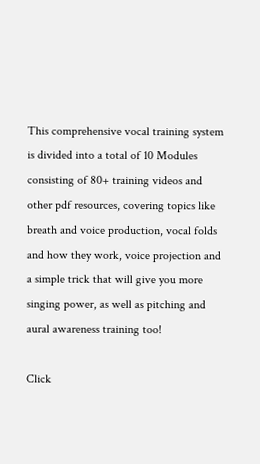This comprehensive vocal training system is divided into a total of 10 Modules consisting of 80+ training videos and other pdf resources, covering topics like breath and voice production, vocal folds and how they work, voice projection and a simple trick that will give you more singing power, as well as pitching and aural awareness training too!

Click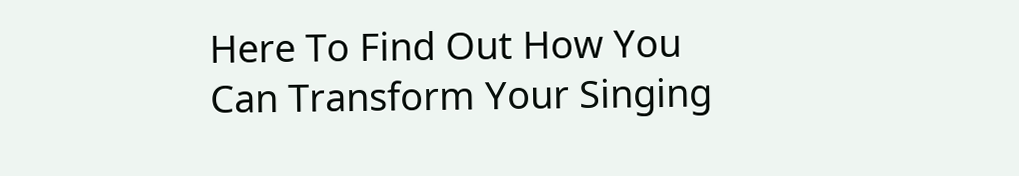Here To Find Out How You Can Transform Your Singing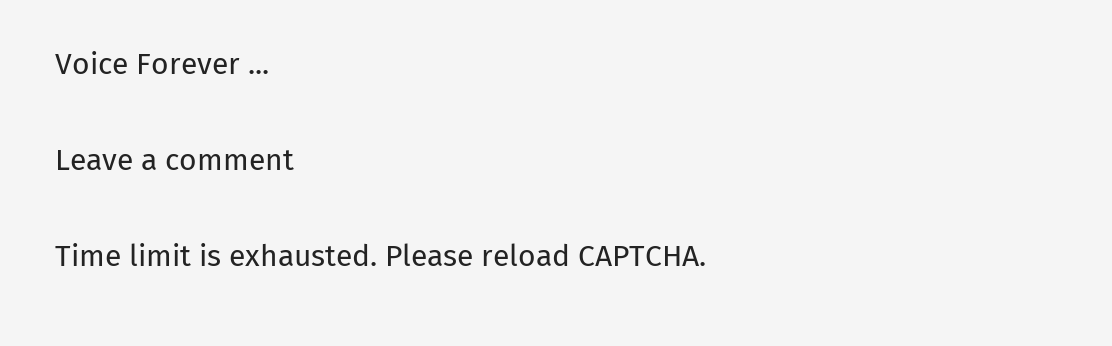Voice Forever ...

Leave a comment

Time limit is exhausted. Please reload CAPTCHA.